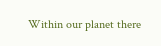Within our planet there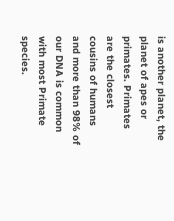is another planet, the planet of apes or primates. Primates are the closest cousins of humans and more than 98% of our DNA is common with most Primate species.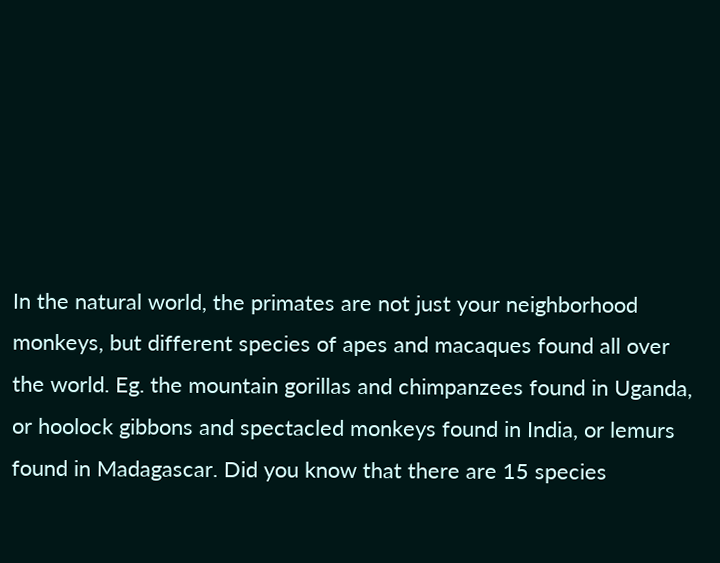In the natural world, the primates are not just your neighborhood monkeys, but different species of apes and macaques found all over the world. Eg. the mountain gorillas and chimpanzees found in Uganda, or hoolock gibbons and spectacled monkeys found in India, or lemurs found in Madagascar. Did you know that there are 15 species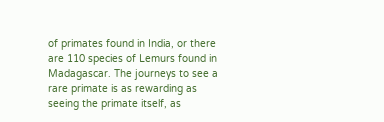of primates found in India, or there are 110 species of Lemurs found in Madagascar. The journeys to see a rare primate is as rewarding as seeing the primate itself, as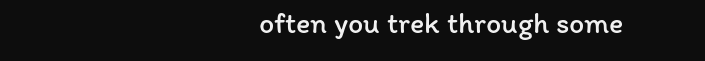often you trek through some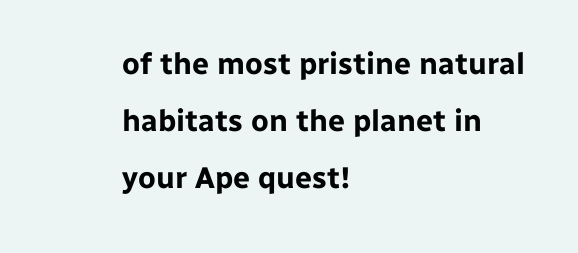of the most pristine natural habitats on the planet in your Ape quest!